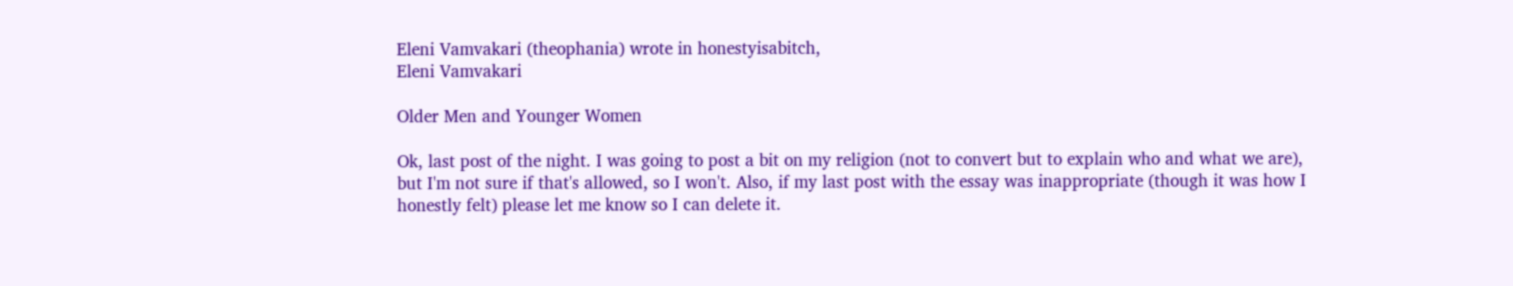Eleni Vamvakari (theophania) wrote in honestyisabitch,
Eleni Vamvakari

Older Men and Younger Women

Ok, last post of the night. I was going to post a bit on my religion (not to convert but to explain who and what we are), but I'm not sure if that's allowed, so I won't. Also, if my last post with the essay was inappropriate (though it was how I honestly felt) please let me know so I can delete it.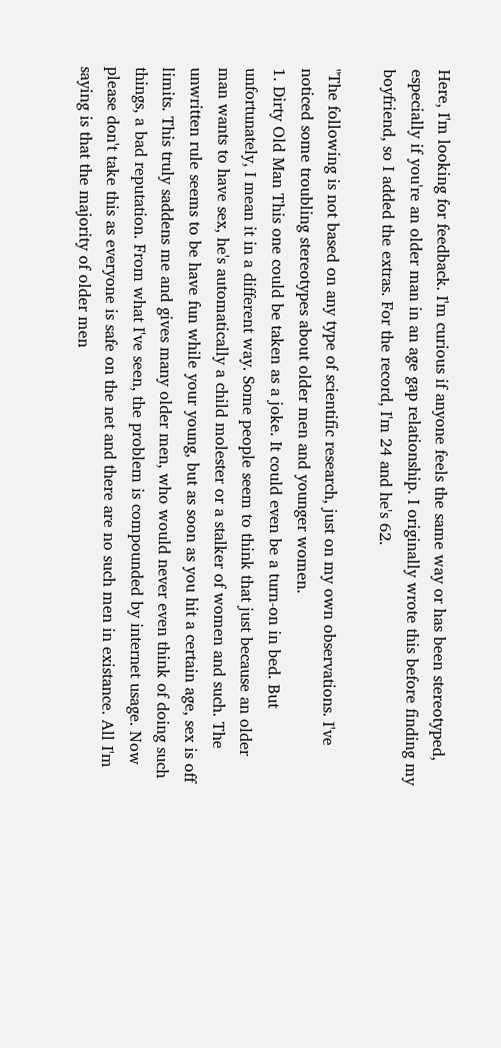Here, I'm looking for feedback. I'm curious if anyone feels the same way or has been stereotyped, especially if you're an older man in an age gap relationship. I originally wrote this before finding my boyfriend, so I added the extras. For the record, I'm 24 and he's 62.

"The following is not based on any type of scientific research, just on my own observations. I've noticed some troubling stereotypes about older men and younger women.
1. Dirty Old Man This one could be taken as a joke. It could even be a turn-on in bed. But unfortunately, I mean it in a different way. Some people seem to think that just because an older man wants to have sex, he's automatically a child molester or a stalker of women and such. The unwritten rule seems to be have fun while your young, but as soon as you hit a certain age, sex is off limits. This truly saddens me and gives many older men, who would never even think of doing such things, a bad reputation. From what I've seen, the problem is compounded by internet usage. Now please don't take this as everyone is safe on the net and there are no such men in existance. All I'm saying is that the majority of older men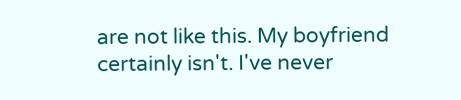are not like this. My boyfriend certainly isn't. I've never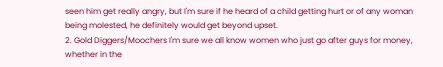seen him get really angry, but I'm sure if he heard of a child getting hurt or of any woman being molested, he definitely would get beyond upset.
2. Gold Diggers/Moochers I'm sure we all know women who just go after guys for money, whether in the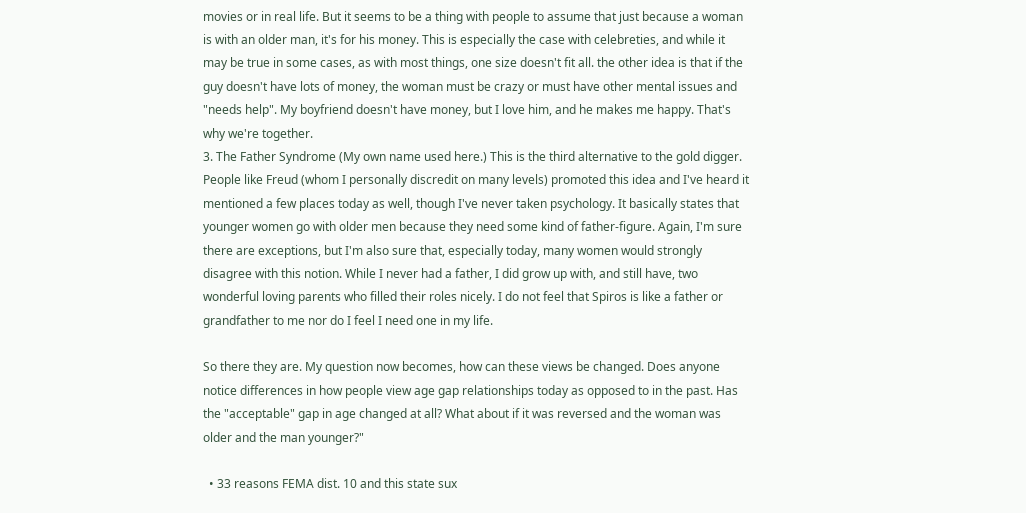movies or in real life. But it seems to be a thing with people to assume that just because a woman is with an older man, it's for his money. This is especially the case with celebreties, and while it may be true in some cases, as with most things, one size doesn't fit all. the other idea is that if the guy doesn't have lots of money, the woman must be crazy or must have other mental issues and "needs help". My boyfriend doesn't have money, but I love him, and he makes me happy. That's why we're together.
3. The Father Syndrome (My own name used here.) This is the third alternative to the gold digger. People like Freud (whom I personally discredit on many levels) promoted this idea and I've heard it mentioned a few places today as well, though I've never taken psychology. It basically states that younger women go with older men because they need some kind of father-figure. Again, I'm sure there are exceptions, but I'm also sure that, especially today, many women would strongly disagree with this notion. While I never had a father, I did grow up with, and still have, two wonderful loving parents who filled their roles nicely. I do not feel that Spiros is like a father or grandfather to me nor do I feel I need one in my life.

So there they are. My question now becomes, how can these views be changed. Does anyone notice differences in how people view age gap relationships today as opposed to in the past. Has the "acceptable" gap in age changed at all? What about if it was reversed and the woman was older and the man younger?"

  • 33 reasons FEMA dist. 10 and this state sux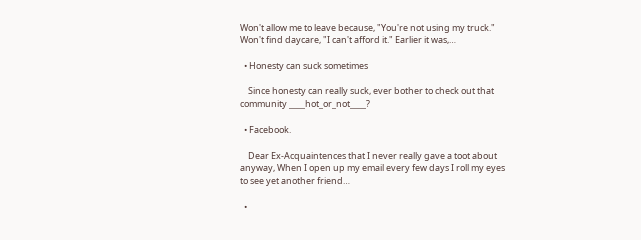Won't allow me to leave because, "You're not using my truck." Won't find daycare, "I can't afford it." Earlier it was,…

  • Honesty can suck sometimes

    Since honesty can really suck, ever bother to check out that community ____hot_or_not____?

  • Facebook.

    Dear Ex-Acquaintences that I never really gave a toot about anyway, When I open up my email every few days I roll my eyes to see yet another friend…

  •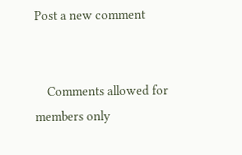Post a new comment


    Comments allowed for members only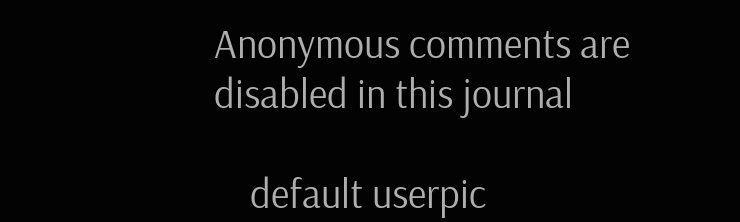Anonymous comments are disabled in this journal

    default userpic